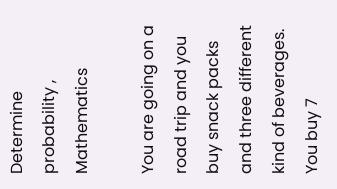Determine probability , Mathematics

You are going on a road trip and you buy snack packs and three different kind of beverages.  You buy 7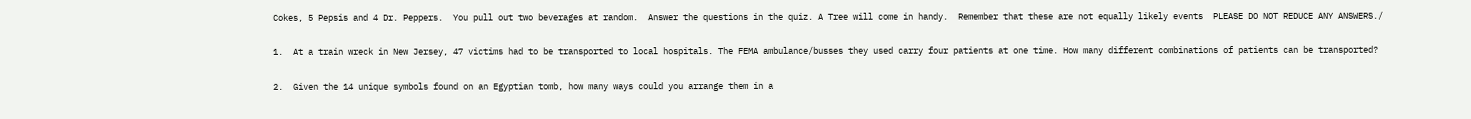Cokes, 5 Pepsis and 4 Dr. Peppers.  You pull out two beverages at random.  Answer the questions in the quiz. A Tree will come in handy.  Remember that these are not equally likely events  PLEASE DO NOT REDUCE ANY ANSWERS./

1.  At a train wreck in New Jersey, 47 victims had to be transported to local hospitals. The FEMA ambulance/busses they used carry four patients at one time. How many different combinations of patients can be transported?

2.  Given the 14 unique symbols found on an Egyptian tomb, how many ways could you arrange them in a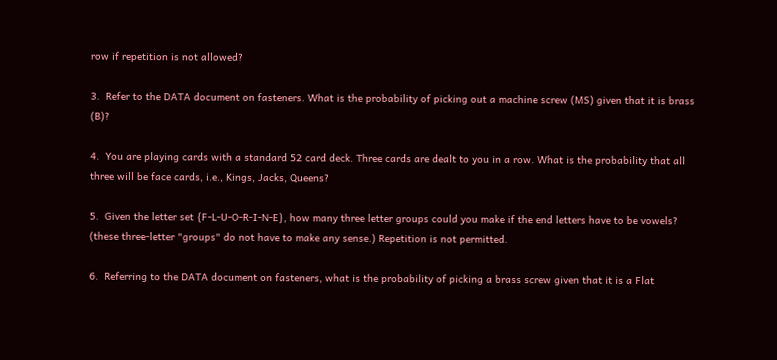row if repetition is not allowed?

3.  Refer to the DATA document on fasteners. What is the probability of picking out a machine screw (MS) given that it is brass (B)?

4.  You are playing cards with a standard 52 card deck. Three cards are dealt to you in a row. What is the probability that all three will be face cards, i.e., Kings, Jacks, Queens?

5.  Given the letter set {F-L-U-O-R-I-N-E}, how many three letter groups could you make if the end letters have to be vowels? (these three-letter "groups" do not have to make any sense.) Repetition is not permitted.

6.  Referring to the DATA document on fasteners, what is the probability of picking a brass screw given that it is a Flat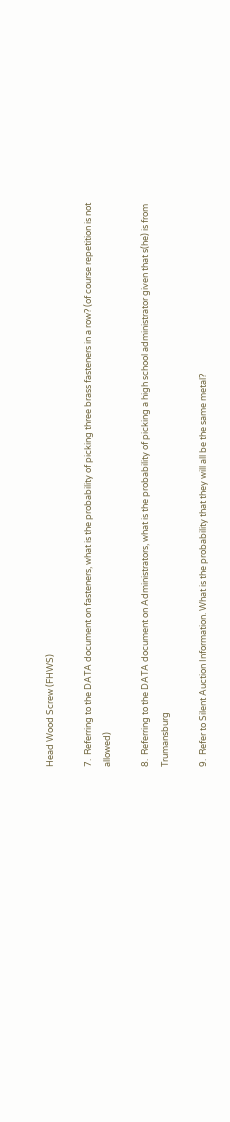Head Wood Screw (FHWS)

7.  Referring to the DATA document on fasteners, what is the probability of picking three brass fasteners in a row? (of course repetition is not allowed)

8.  Referring to the DATA document on Administrators, what is the probability of picking a high school administrator given that s(he) is from Trumansburg

9.  Refer to Silent Auction Information. What is the probability that they will all be the same metal?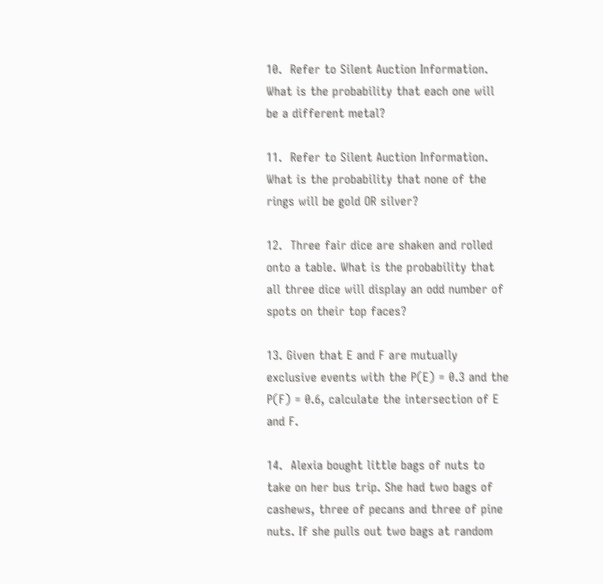10.  Refer to Silent Auction Information. What is the probability that each one will be a different metal?

11.  Refer to Silent Auction Information. What is the probability that none of the rings will be gold OR silver?

12.  Three fair dice are shaken and rolled onto a table. What is the probability that all three dice will display an odd number of spots on their top faces?

13. Given that E and F are mutually exclusive events with the P(E) = 0.3 and the P(F) = 0.6, calculate the intersection of E and F.

14.  Alexia bought little bags of nuts to take on her bus trip. She had two bags of cashews, three of pecans and three of pine nuts. If she pulls out two bags at random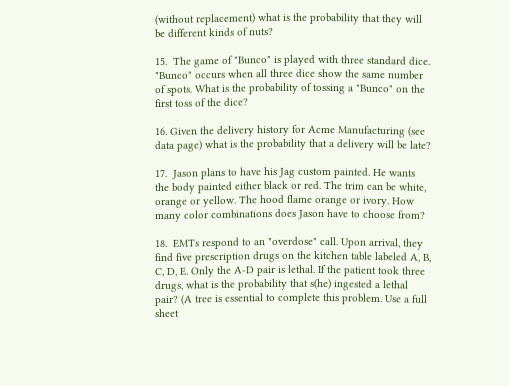(without replacement) what is the probability that they will be different kinds of nuts?

15.  The game of "Bunco" is played with three standard dice. "Bunco" occurs when all three dice show the same number of spots. What is the probability of tossing a "Bunco" on the first toss of the dice?

16. Given the delivery history for Acme Manufacturing (see data page) what is the probability that a delivery will be late?

17.  Jason plans to have his Jag custom painted. He wants the body painted either black or red. The trim can be white, orange or yellow. The hood flame orange or ivory. How many color combinations does Jason have to choose from?

18.  EMTs respond to an "overdose" call. Upon arrival, they find five prescription drugs on the kitchen table labeled A, B, C, D, E. Only the A-D pair is lethal. If the patient took three drugs, what is the probability that s(he) ingested a lethal pair? (A tree is essential to complete this problem. Use a full sheet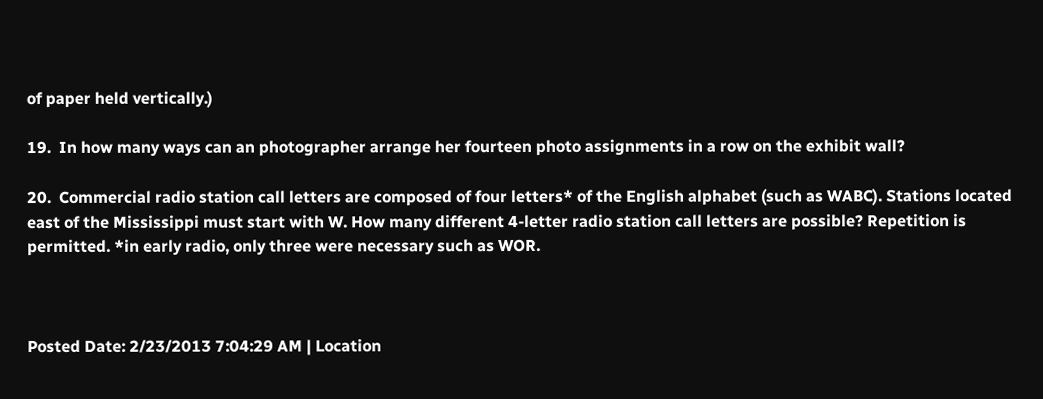of paper held vertically.)

19.  In how many ways can an photographer arrange her fourteen photo assignments in a row on the exhibit wall?

20.  Commercial radio station call letters are composed of four letters* of the English alphabet (such as WABC). Stations located east of the Mississippi must start with W. How many different 4-letter radio station call letters are possible? Repetition is permitted. *in early radio, only three were necessary such as WOR.



Posted Date: 2/23/2013 7:04:29 AM | Location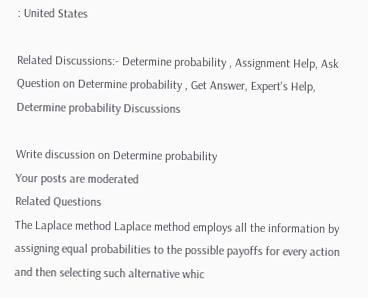: United States

Related Discussions:- Determine probability , Assignment Help, Ask Question on Determine probability , Get Answer, Expert's Help, Determine probability Discussions

Write discussion on Determine probability
Your posts are moderated
Related Questions
The Laplace method Laplace method employs all the information by assigning equal probabilities to the possible payoffs for every action and then selecting such alternative whic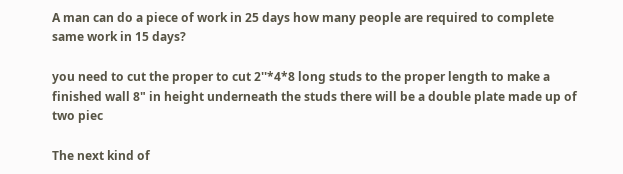A man can do a piece of work in 25 days how many people are required to complete same work in 15 days?

you need to cut the proper to cut 2''*4*8 long studs to the proper length to make a finished wall 8" in height underneath the studs there will be a double plate made up of two piec

The next kind of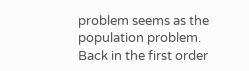problem seems as the population problem. Back in the first order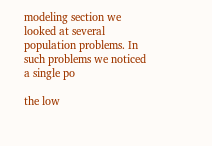modeling section we looked at several population problems. In such problems we noticed a single po

the low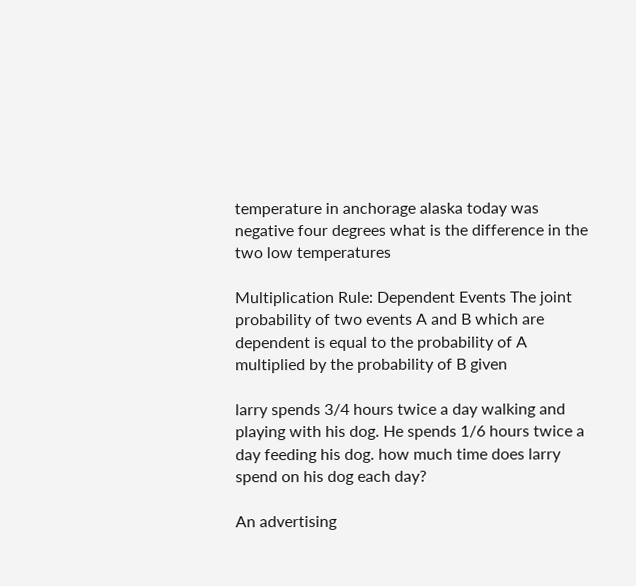temperature in anchorage alaska today was negative four degrees what is the difference in the two low temperatures

Multiplication Rule: Dependent Events The joint probability of two events A and B which are dependent is equal to the probability of A multiplied by the probability of B given

larry spends 3/4 hours twice a day walking and playing with his dog. He spends 1/6 hours twice a day feeding his dog. how much time does larry spend on his dog each day?

An advertising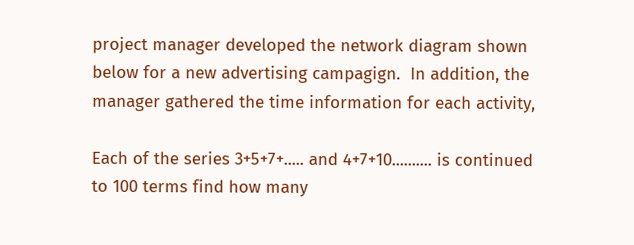project manager developed the network diagram shown below for a new advertising campagign.  In addition, the manager gathered the time information for each activity,

Each of the series 3+5+7+..... and 4+7+10.......... is continued to 100 terms find how many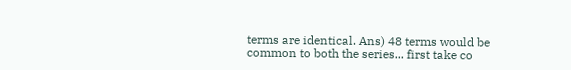terms are identical. Ans) 48 terms would be common to both the series... first take co